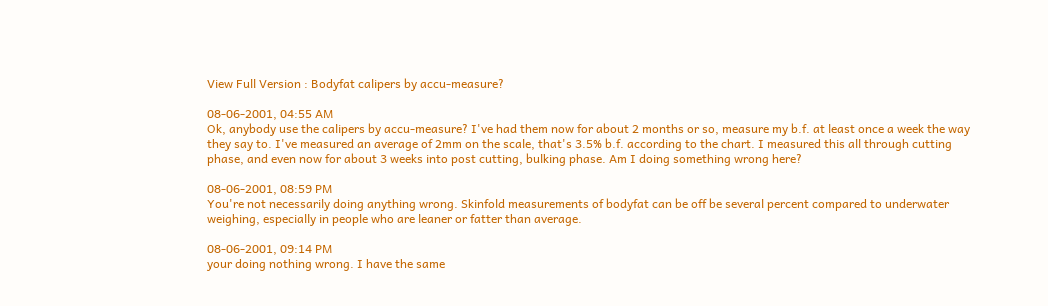View Full Version : Bodyfat calipers by accu-measure?

08-06-2001, 04:55 AM
Ok, anybody use the calipers by accu-measure? I've had them now for about 2 months or so, measure my b.f. at least once a week the way they say to. I've measured an average of 2mm on the scale, that's 3.5% b.f. according to the chart. I measured this all through cutting phase, and even now for about 3 weeks into post cutting, bulking phase. Am I doing something wrong here?

08-06-2001, 08:59 PM
You're not necessarily doing anything wrong. Skinfold measurements of bodyfat can be off be several percent compared to underwater weighing, especially in people who are leaner or fatter than average.

08-06-2001, 09:14 PM
your doing nothing wrong. I have the same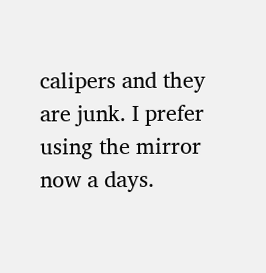calipers and they are junk. I prefer using the mirror now a days.